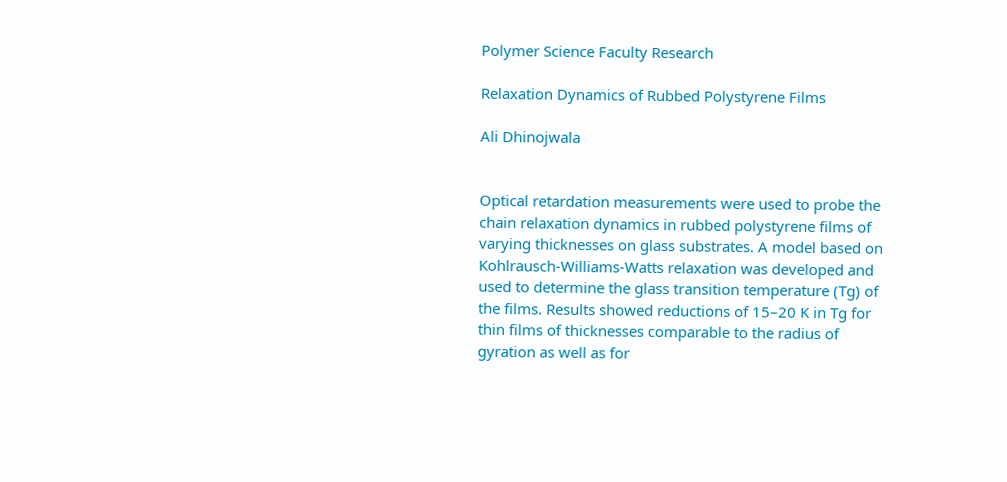Polymer Science Faculty Research

Relaxation Dynamics of Rubbed Polystyrene Films

Ali Dhinojwala


Optical retardation measurements were used to probe the chain relaxation dynamics in rubbed polystyrene films of varying thicknesses on glass substrates. A model based on Kohlrausch-Williams-Watts relaxation was developed and used to determine the glass transition temperature (Tg) of the films. Results showed reductions of 15–20 K in Tg for thin films of thicknesses comparable to the radius of gyration as well as for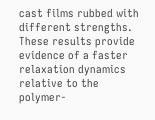cast films rubbed with different strengths. These results provide evidence of a faster relaxation dynamics relative to the polymer-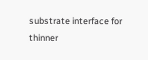substrate interface for thinner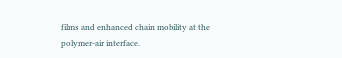films and enhanced chain mobility at the polymer-air interface.